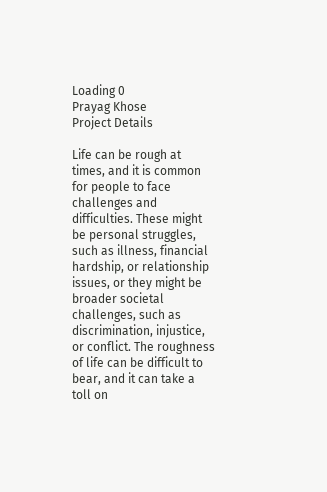Loading 0
Prayag Khose
Project Details

Life can be rough at times, and it is common for people to face challenges and difficulties. These might be personal struggles, such as illness, financial hardship, or relationship issues, or they might be broader societal challenges, such as discrimination, injustice, or conflict. The roughness of life can be difficult to bear, and it can take a toll on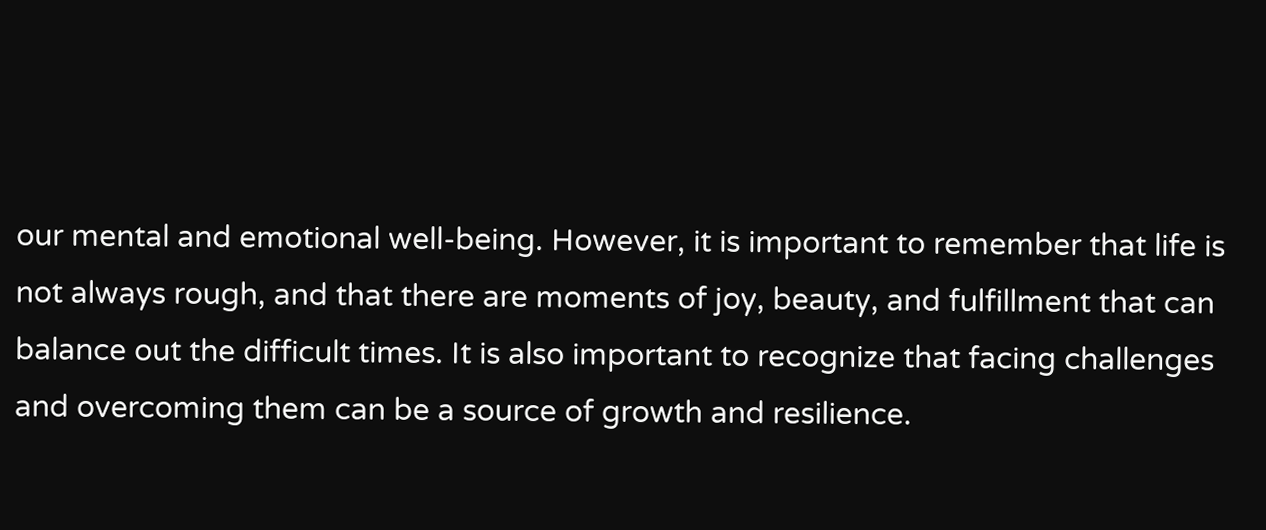our mental and emotional well-being. However, it is important to remember that life is not always rough, and that there are moments of joy, beauty, and fulfillment that can balance out the difficult times. It is also important to recognize that facing challenges and overcoming them can be a source of growth and resilience.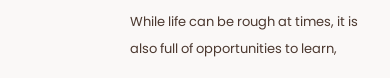While life can be rough at times, it is also full of opportunities to learn,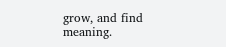grow, and find meaning.